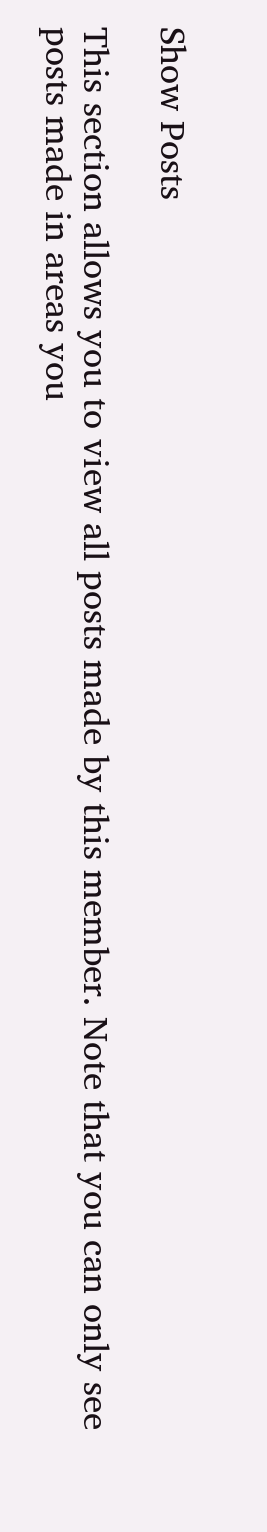Show Posts

This section allows you to view all posts made by this member. Note that you can only see posts made in areas you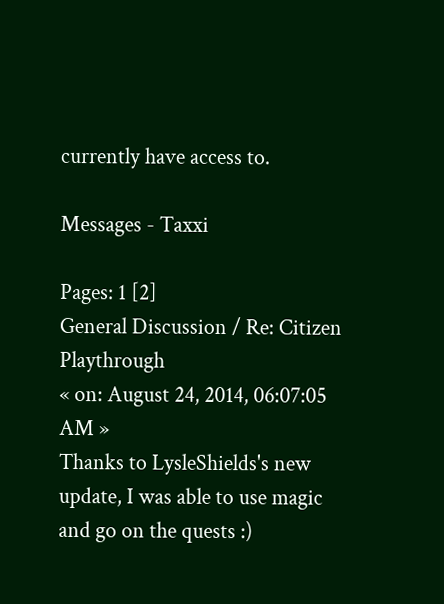currently have access to.

Messages - Taxxi

Pages: 1 [2]
General Discussion / Re: Citizen Playthrough
« on: August 24, 2014, 06:07:05 AM »
Thanks to LysleShields's new update, I was able to use magic and go on the quests :)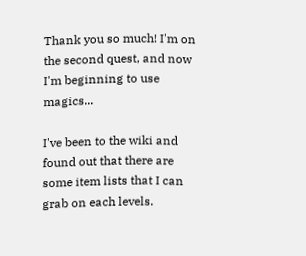Thank you so much! I'm on the second quest, and now I'm beginning to use magics...

I've been to the wiki and found out that there are some item lists that I can grab on each levels.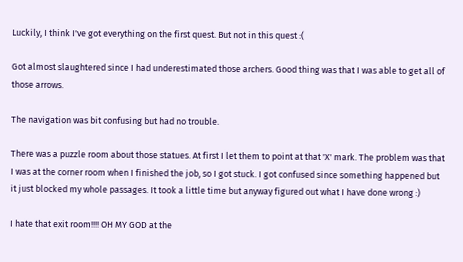Luckily, I think I've got everything on the first quest. But not in this quest :(

Got almost slaughtered since I had underestimated those archers. Good thing was that I was able to get all of those arrows.

The navigation was bit confusing but had no trouble.

There was a puzzle room about those statues. At first I let them to point at that 'X' mark. The problem was that I was at the corner room when I finished the job, so I got stuck. I got confused since something happened but it just blocked my whole passages. It took a little time but anyway figured out what I have done wrong :)

I hate that exit room!!!! OH MY GOD at the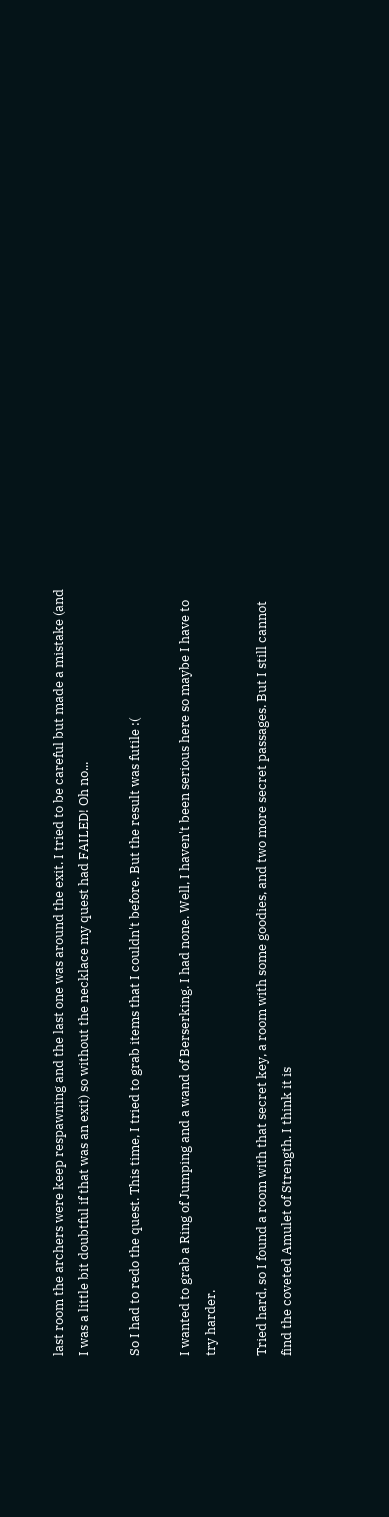last room the archers were keep respawning and the last one was around the exit. I tried to be careful but made a mistake (and I was a little bit doubtful if that was an exit) so without the necklace my quest had FAILED! Oh no...

So I had to redo the quest. This time, I tried to grab items that I couldn't before. But the result was futile :(

I wanted to grab a Ring of Jumping and a wand of Berserking. I had none. Well, I haven't been serious here so maybe I have to try harder.

Tried hard, so I found a room with that secret key, a room with some goodies, and two more secret passages. But I still cannot find the coveted Amulet of Strength. I think it is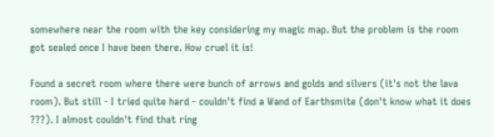somewhere near the room with the key considering my magic map. But the problem is the room got sealed once I have been there. How cruel it is!

Found a secret room where there were bunch of arrows and golds and silvers (it's not the lava room). But still - I tried quite hard - couldn't find a Wand of Earthsmite (don't know what it does  ???). I almost couldn't find that ring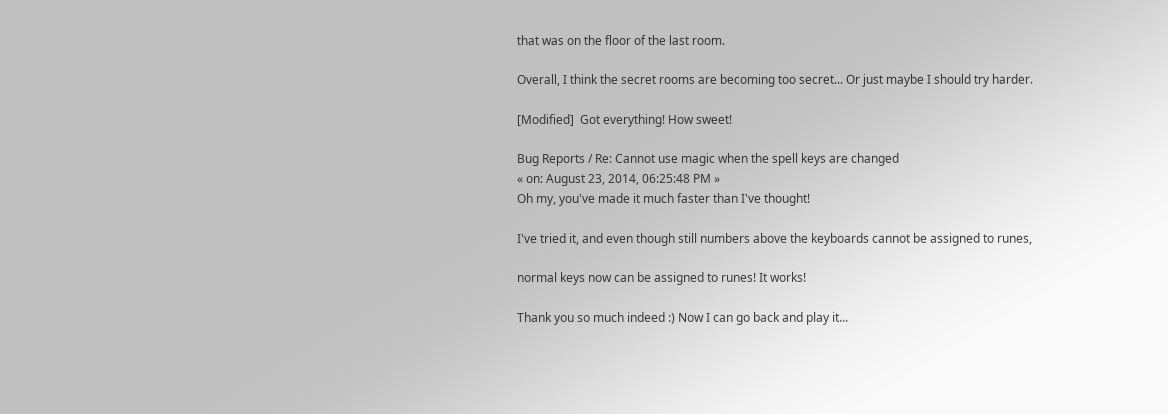that was on the floor of the last room.

Overall, I think the secret rooms are becoming too secret... Or just maybe I should try harder.

[Modified]  Got everything! How sweet!

Bug Reports / Re: Cannot use magic when the spell keys are changed
« on: August 23, 2014, 06:25:48 PM »
Oh my, you've made it much faster than I've thought!

I've tried it, and even though still numbers above the keyboards cannot be assigned to runes,

normal keys now can be assigned to runes! It works!

Thank you so much indeed :) Now I can go back and play it...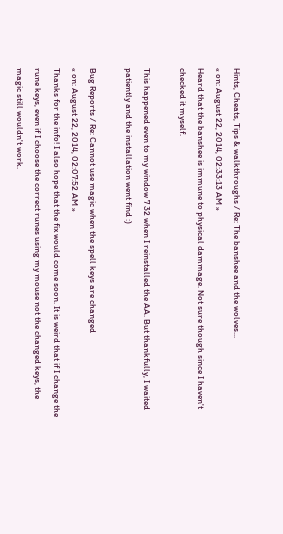Hints, Cheats, Tips & walkthroughs / Re: The banshee and the wolves...
« on: August 22, 2014, 02:33:13 AM »
Heard that the banshee is immune to physical dammage. Not sure though since I haven't checked it myself.

This happened even to my window 7 32 when I reinstalled the AA. But thankfully, I waited patiently and the installation went find :)

Bug Reports / Re: Cannot use magic when the spell keys are changed
« on: August 22, 2014, 02:07:52 AM »
Thanks for the info! I also hope that the fix would come soon. It is weird that if I change the rune keys, even if I choose the correct runes using my mouse not the changed keys, the magic still wouldn't work.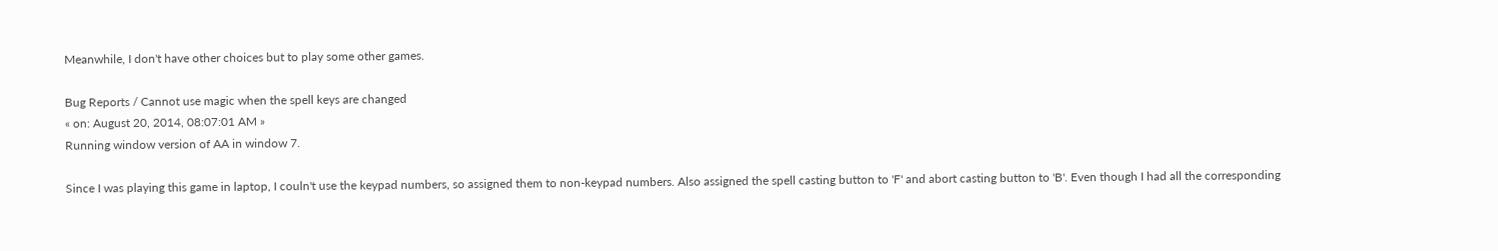Meanwhile, I don't have other choices but to play some other games.

Bug Reports / Cannot use magic when the spell keys are changed
« on: August 20, 2014, 08:07:01 AM »
Running window version of AA in window 7.

Since I was playing this game in laptop, I couln't use the keypad numbers, so assigned them to non-keypad numbers. Also assigned the spell casting button to 'F' and abort casting button to 'B'. Even though I had all the corresponding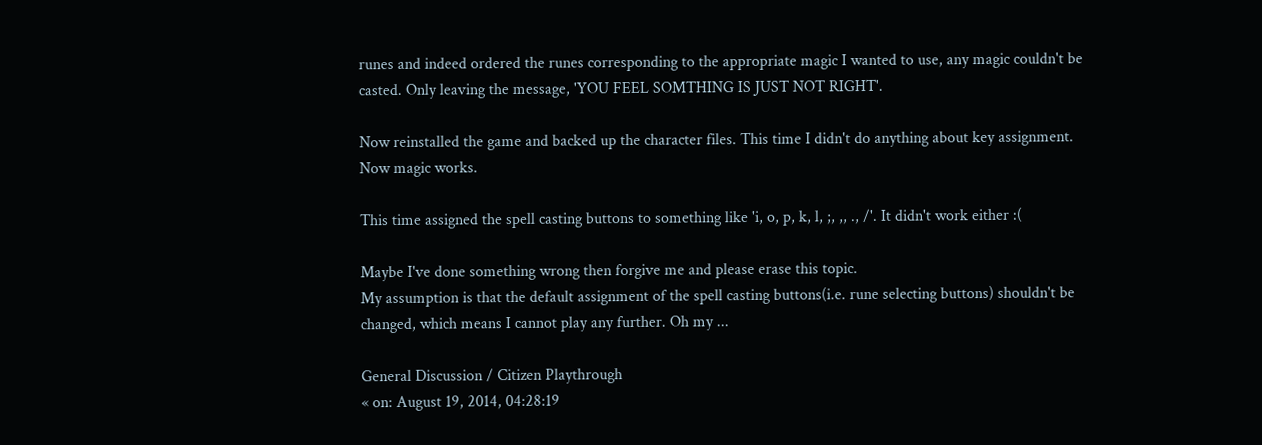runes and indeed ordered the runes corresponding to the appropriate magic I wanted to use, any magic couldn't be casted. Only leaving the message, 'YOU FEEL SOMTHING IS JUST NOT RIGHT'.

Now reinstalled the game and backed up the character files. This time I didn't do anything about key assignment. Now magic works.

This time assigned the spell casting buttons to something like 'i, o, p, k, l, ;, ,, ., /'. It didn't work either :(

Maybe I've done something wrong then forgive me and please erase this topic.
My assumption is that the default assignment of the spell casting buttons(i.e. rune selecting buttons) shouldn't be changed, which means I cannot play any further. Oh my ...

General Discussion / Citizen Playthrough
« on: August 19, 2014, 04:28:19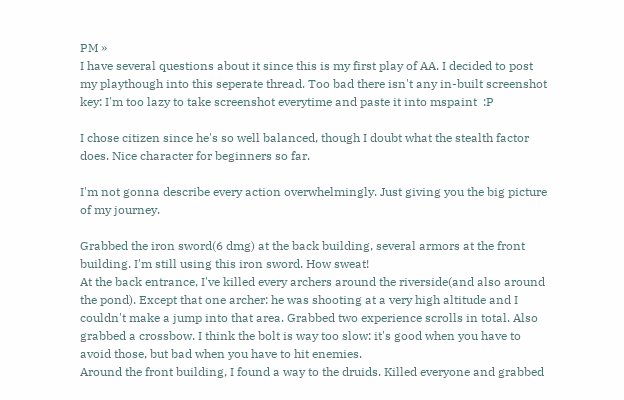PM »
I have several questions about it since this is my first play of AA. I decided to post my playthough into this seperate thread. Too bad there isn't any in-built screenshot key: I'm too lazy to take screenshot everytime and paste it into mspaint  :P

I chose citizen since he's so well balanced, though I doubt what the stealth factor does. Nice character for beginners so far.

I'm not gonna describe every action overwhelmingly. Just giving you the big picture of my journey.

Grabbed the iron sword(6 dmg) at the back building, several armors at the front building. I'm still using this iron sword. How sweat!
At the back entrance, I've killed every archers around the riverside(and also around the pond). Except that one archer: he was shooting at a very high altitude and I couldn't make a jump into that area. Grabbed two experience scrolls in total. Also grabbed a crossbow. I think the bolt is way too slow: it's good when you have to avoid those, but bad when you have to hit enemies.
Around the front building, I found a way to the druids. Killed everyone and grabbed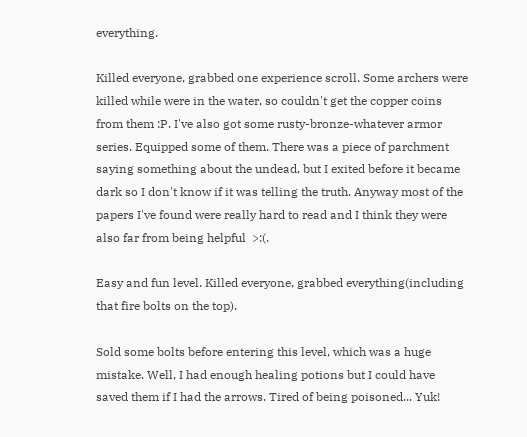everything.

Killed everyone, grabbed one experience scroll. Some archers were killed while were in the water, so couldn't get the copper coins from them :P. I've also got some rusty-bronze-whatever armor series. Equipped some of them. There was a piece of parchment saying something about the undead, but I exited before it became dark so I don't know if it was telling the truth. Anyway most of the papers I've found were really hard to read and I think they were also far from being helpful  >:(.

Easy and fun level. Killed everyone, grabbed everything(including that fire bolts on the top).

Sold some bolts before entering this level, which was a huge mistake. Well, I had enough healing potions but I could have saved them if I had the arrows. Tired of being poisoned... Yuk!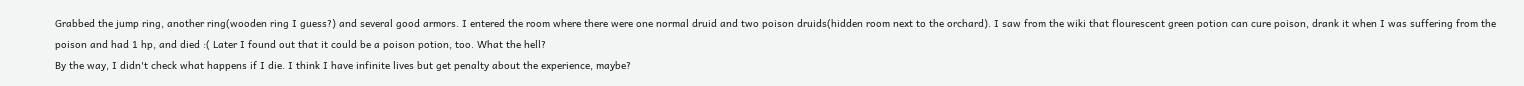Grabbed the jump ring, another ring(wooden ring I guess?) and several good armors. I entered the room where there were one normal druid and two poison druids(hidden room next to the orchard). I saw from the wiki that flourescent green potion can cure poison, drank it when I was suffering from the poison and had 1 hp, and died :( Later I found out that it could be a poison potion, too. What the hell?
By the way, I didn't check what happens if I die. I think I have infinite lives but get penalty about the experience, maybe?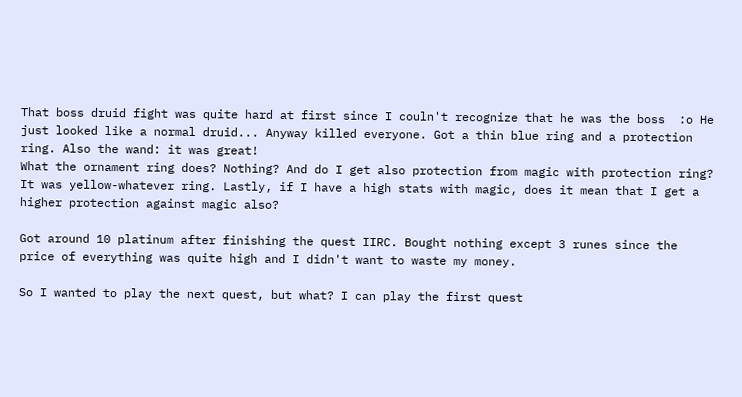That boss druid fight was quite hard at first since I couln't recognize that he was the boss  :o He just looked like a normal druid... Anyway killed everyone. Got a thin blue ring and a protection ring. Also the wand: it was great!
What the ornament ring does? Nothing? And do I get also protection from magic with protection ring? It was yellow-whatever ring. Lastly, if I have a high stats with magic, does it mean that I get a higher protection against magic also?

Got around 10 platinum after finishing the quest IIRC. Bought nothing except 3 runes since the price of everything was quite high and I didn't want to waste my money.

So I wanted to play the next quest, but what? I can play the first quest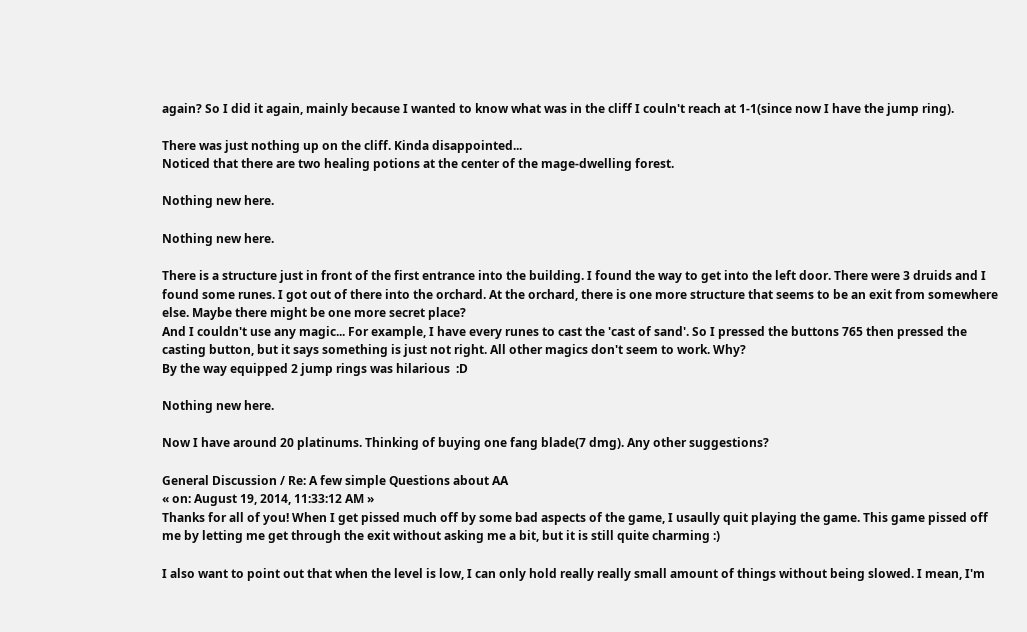again? So I did it again, mainly because I wanted to know what was in the cliff I couln't reach at 1-1(since now I have the jump ring).

There was just nothing up on the cliff. Kinda disappointed...
Noticed that there are two healing potions at the center of the mage-dwelling forest.

Nothing new here.

Nothing new here.

There is a structure just in front of the first entrance into the building. I found the way to get into the left door. There were 3 druids and I found some runes. I got out of there into the orchard. At the orchard, there is one more structure that seems to be an exit from somewhere else. Maybe there might be one more secret place?
And I couldn't use any magic... For example, I have every runes to cast the 'cast of sand'. So I pressed the buttons 765 then pressed the casting button, but it says something is just not right. All other magics don't seem to work. Why?
By the way equipped 2 jump rings was hilarious  :D

Nothing new here.

Now I have around 20 platinums. Thinking of buying one fang blade(7 dmg). Any other suggestions?

General Discussion / Re: A few simple Questions about AA
« on: August 19, 2014, 11:33:12 AM »
Thanks for all of you! When I get pissed much off by some bad aspects of the game, I usaully quit playing the game. This game pissed off me by letting me get through the exit without asking me a bit, but it is still quite charming :)

I also want to point out that when the level is low, I can only hold really really small amount of things without being slowed. I mean, I'm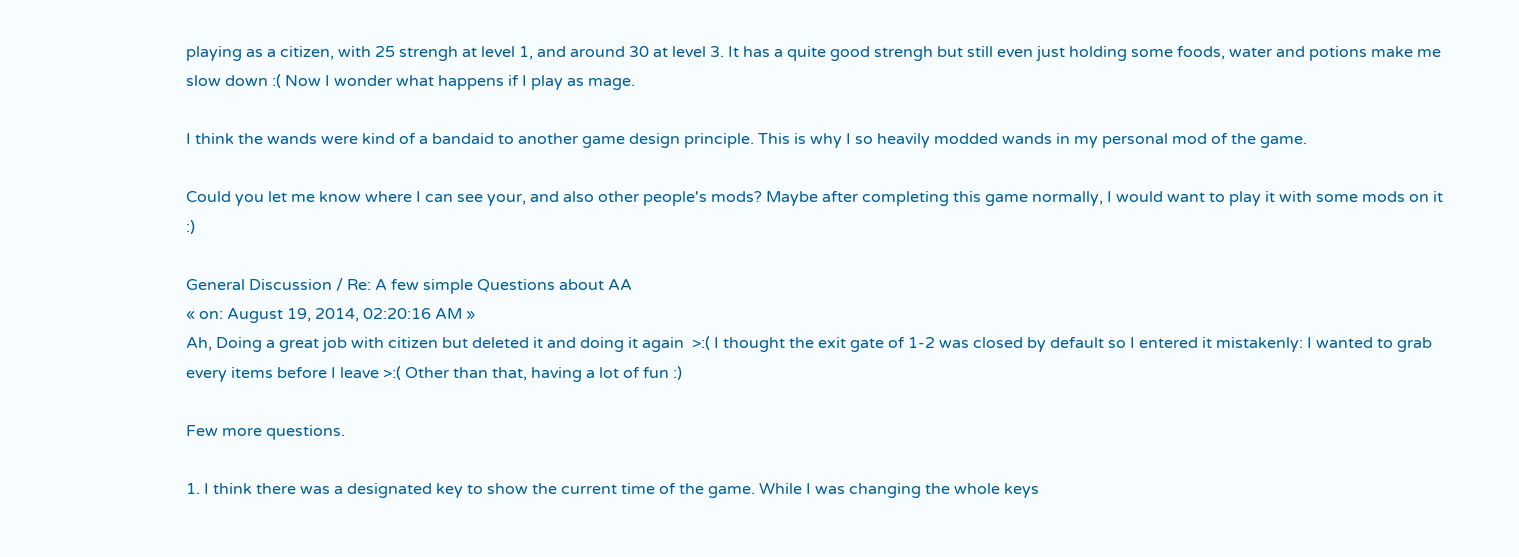playing as a citizen, with 25 strengh at level 1, and around 30 at level 3. It has a quite good strengh but still even just holding some foods, water and potions make me slow down :( Now I wonder what happens if I play as mage.

I think the wands were kind of a bandaid to another game design principle. This is why I so heavily modded wands in my personal mod of the game.

Could you let me know where I can see your, and also other people's mods? Maybe after completing this game normally, I would want to play it with some mods on it :)

General Discussion / Re: A few simple Questions about AA
« on: August 19, 2014, 02:20:16 AM »
Ah, Doing a great job with citizen but deleted it and doing it again  >:( I thought the exit gate of 1-2 was closed by default so I entered it mistakenly: I wanted to grab every items before I leave >:( Other than that, having a lot of fun :)

Few more questions.

1. I think there was a designated key to show the current time of the game. While I was changing the whole keys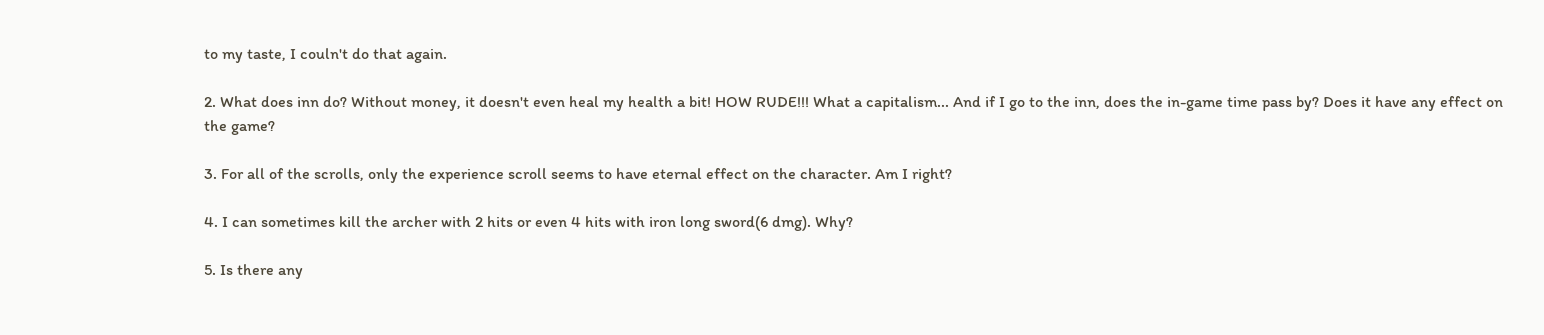to my taste, I couln't do that again.

2. What does inn do? Without money, it doesn't even heal my health a bit! HOW RUDE!!! What a capitalism... And if I go to the inn, does the in-game time pass by? Does it have any effect on the game?

3. For all of the scrolls, only the experience scroll seems to have eternal effect on the character. Am I right?

4. I can sometimes kill the archer with 2 hits or even 4 hits with iron long sword(6 dmg). Why?

5. Is there any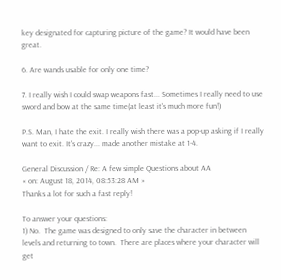key designated for capturing picture of the game? It would have been great.

6. Are wands usable for only one time?

7. I really wish I could swap weapons fast... Sometimes I really need to use sword and bow at the same time(at least it's much more fun!)

P.S. Man, I hate the exit. I really wish there was a pop-up asking if I really want to exit. It's crazy... made another mistake at 1-4.

General Discussion / Re: A few simple Questions about AA
« on: August 18, 2014, 08:53:28 AM »
Thanks a lot for such a fast reply!

To answer your questions:
1) No.  The game was designed to only save the character in between levels and returning to town.  There are places where your character will get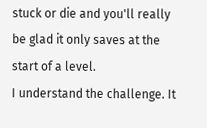stuck or die and you'll really be glad it only saves at the start of a level.
I understand the challenge. It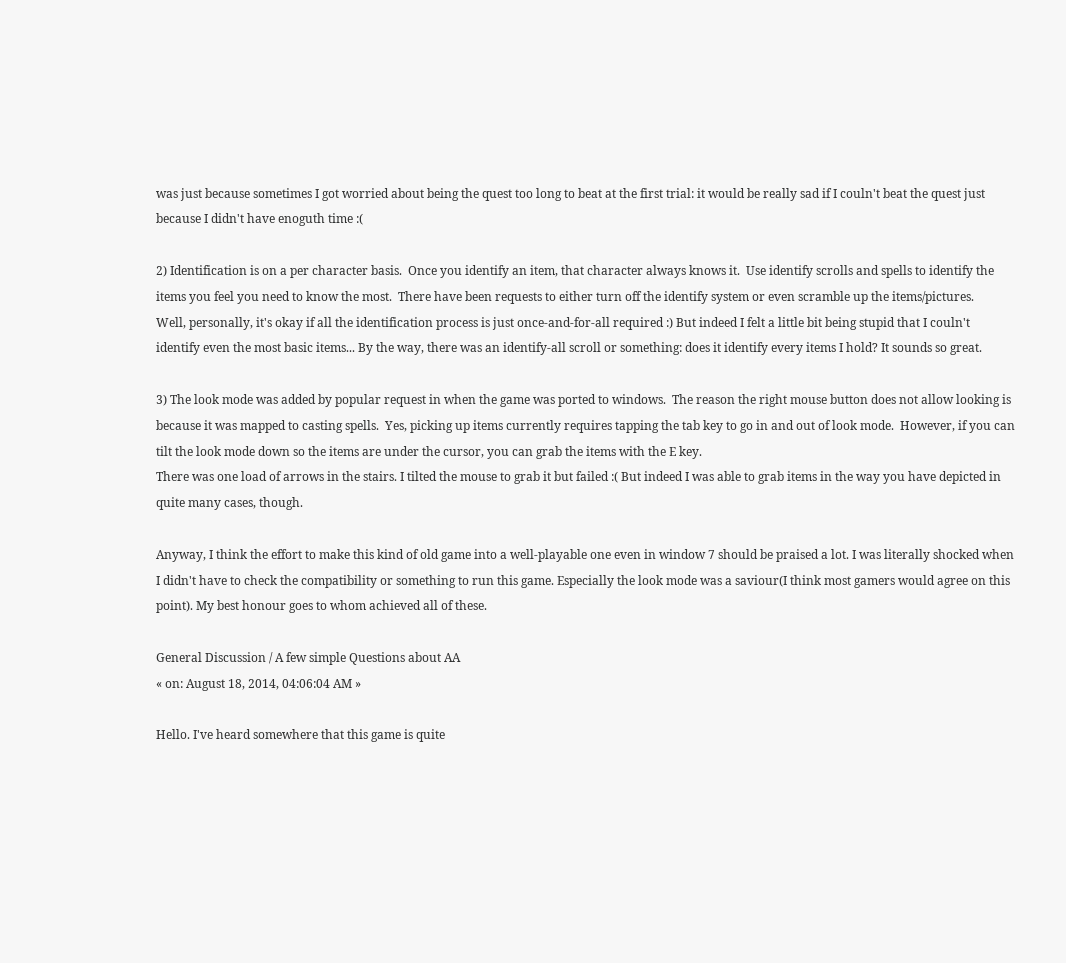was just because sometimes I got worried about being the quest too long to beat at the first trial: it would be really sad if I couln't beat the quest just because I didn't have enoguth time :(

2) Identification is on a per character basis.  Once you identify an item, that character always knows it.  Use identify scrolls and spells to identify the items you feel you need to know the most.  There have been requests to either turn off the identify system or even scramble up the items/pictures.
Well, personally, it's okay if all the identification process is just once-and-for-all required :) But indeed I felt a little bit being stupid that I couln't identify even the most basic items... By the way, there was an identify-all scroll or something: does it identify every items I hold? It sounds so great.

3) The look mode was added by popular request in when the game was ported to windows.  The reason the right mouse button does not allow looking is because it was mapped to casting spells.  Yes, picking up items currently requires tapping the tab key to go in and out of look mode.  However, if you can tilt the look mode down so the items are under the cursor, you can grab the items with the E key.
There was one load of arrows in the stairs. I tilted the mouse to grab it but failed :( But indeed I was able to grab items in the way you have depicted in quite many cases, though.

Anyway, I think the effort to make this kind of old game into a well-playable one even in window 7 should be praised a lot. I was literally shocked when I didn't have to check the compatibility or something to run this game. Especially the look mode was a saviour(I think most gamers would agree on this point). My best honour goes to whom achieved all of these.

General Discussion / A few simple Questions about AA
« on: August 18, 2014, 04:06:04 AM »

Hello. I've heard somewhere that this game is quite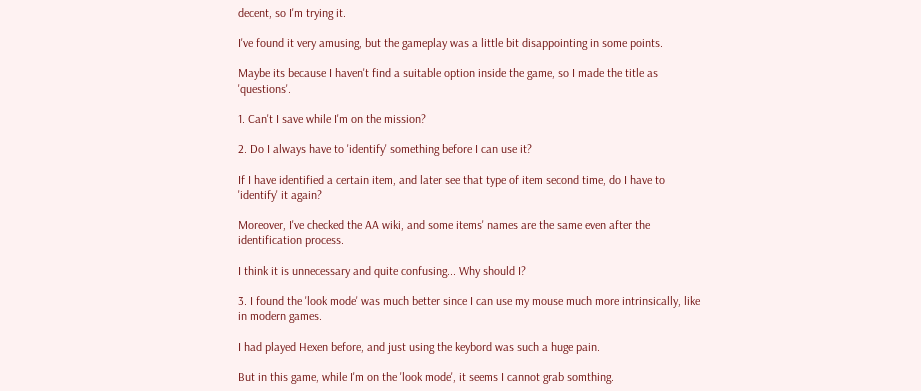decent, so I'm trying it.

I've found it very amusing, but the gameplay was a little bit disappointing in some points.

Maybe its because I haven't find a suitable option inside the game, so I made the title as 'questions'.

1. Can't I save while I'm on the mission?

2. Do I always have to 'identify' something before I can use it?

If I have identified a certain item, and later see that type of item second time, do I have to 'identify' it again?

Moreover, I've checked the AA wiki, and some items' names are the same even after the identification process.

I think it is unnecessary and quite confusing... Why should I?

3. I found the 'look mode' was much better since I can use my mouse much more intrinsically, like in modern games.

I had played Hexen before, and just using the keybord was such a huge pain.

But in this game, while I'm on the 'look mode', it seems I cannot grab somthing.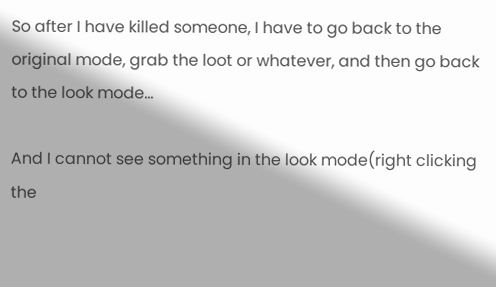So after I have killed someone, I have to go back to the original mode, grab the loot or whatever, and then go back to the look mode...

And I cannot see something in the look mode(right clicking the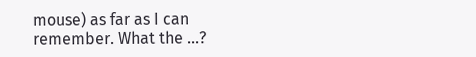mouse) as far as I can remember. What the ...?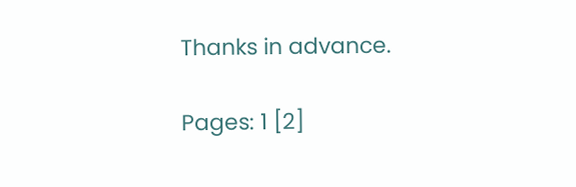Thanks in advance.

Pages: 1 [2]